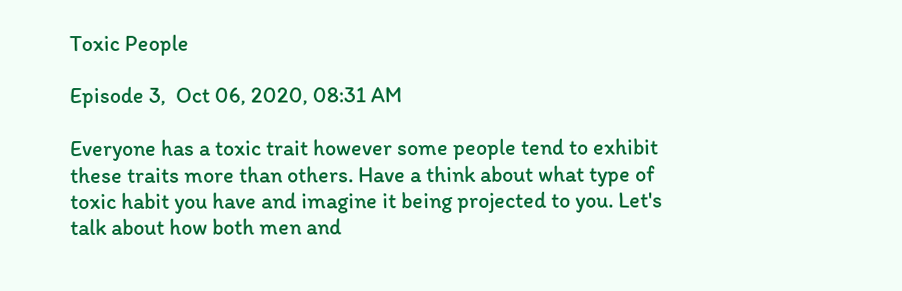Toxic People

Episode 3,  Oct 06, 2020, 08:31 AM

Everyone has a toxic trait however some people tend to exhibit these traits more than others. Have a think about what type of toxic habit you have and imagine it being projected to you. Let's talk about how both men and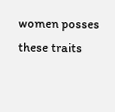women posses these traits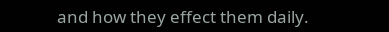and how they effect them daily.